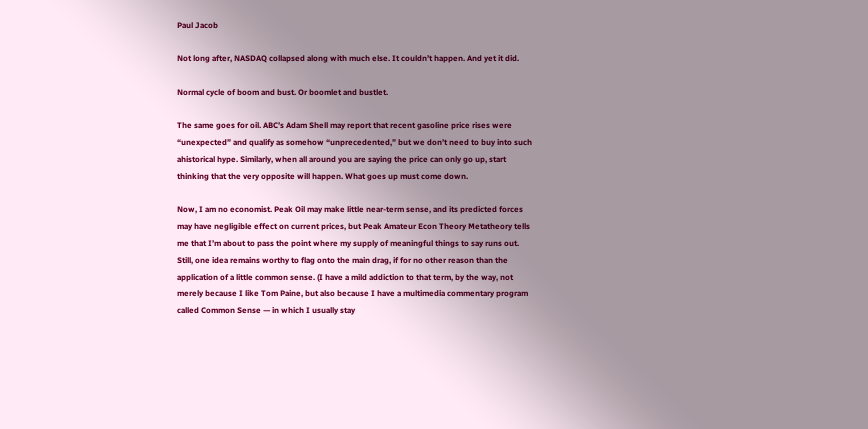Paul Jacob

Not long after, NASDAQ collapsed along with much else. It couldn’t happen. And yet it did.

Normal cycle of boom and bust. Or boomlet and bustlet.

The same goes for oil. ABC’s Adam Shell may report that recent gasoline price rises were “unexpected” and qualify as somehow “unprecedented,” but we don’t need to buy into such ahistorical hype. Similarly, when all around you are saying the price can only go up, start thinking that the very opposite will happen. What goes up must come down.

Now, I am no economist. Peak Oil may make little near-term sense, and its predicted forces may have negligible effect on current prices, but Peak Amateur Econ Theory Metatheory tells me that I’m about to pass the point where my supply of meaningful things to say runs out. Still, one idea remains worthy to flag onto the main drag, if for no other reason than the application of a little common sense. (I have a mild addiction to that term, by the way, not merely because I like Tom Paine, but also because I have a multimedia commentary program called Common Sense — in which I usually stay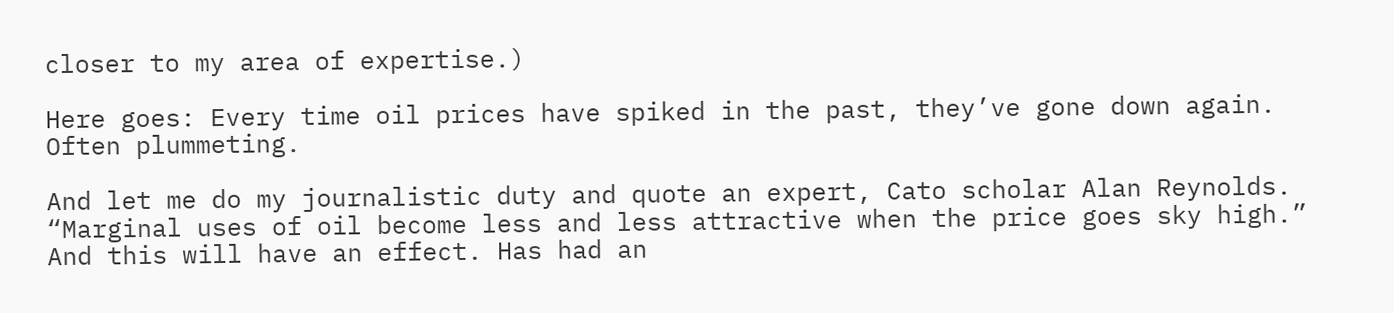closer to my area of expertise.)

Here goes: Every time oil prices have spiked in the past, they’ve gone down again. Often plummeting.

And let me do my journalistic duty and quote an expert, Cato scholar Alan Reynolds. “Marginal uses of oil become less and less attractive when the price goes sky high.” And this will have an effect. Has had an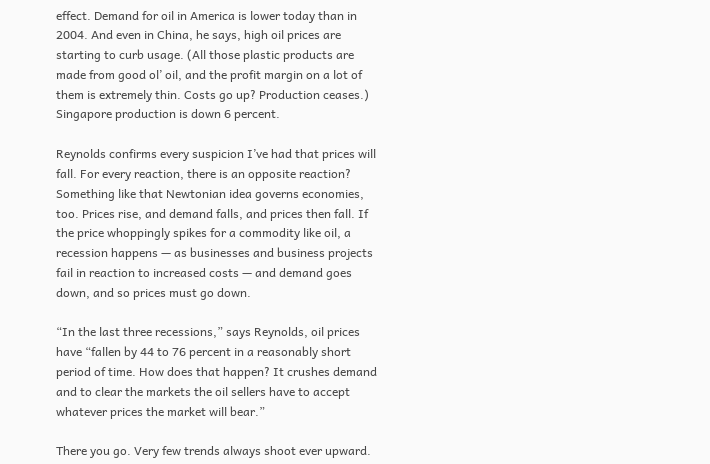effect. Demand for oil in America is lower today than in 2004. And even in China, he says, high oil prices are starting to curb usage. (All those plastic products are made from good ol’ oil, and the profit margin on a lot of them is extremely thin. Costs go up? Production ceases.) Singapore production is down 6 percent.

Reynolds confirms every suspicion I’ve had that prices will fall. For every reaction, there is an opposite reaction? Something like that Newtonian idea governs economies, too. Prices rise, and demand falls, and prices then fall. If the price whoppingly spikes for a commodity like oil, a recession happens — as businesses and business projects fail in reaction to increased costs — and demand goes down, and so prices must go down.

“In the last three recessions,” says Reynolds, oil prices have “fallen by 44 to 76 percent in a reasonably short period of time. How does that happen? It crushes demand and to clear the markets the oil sellers have to accept whatever prices the market will bear.”

There you go. Very few trends always shoot ever upward.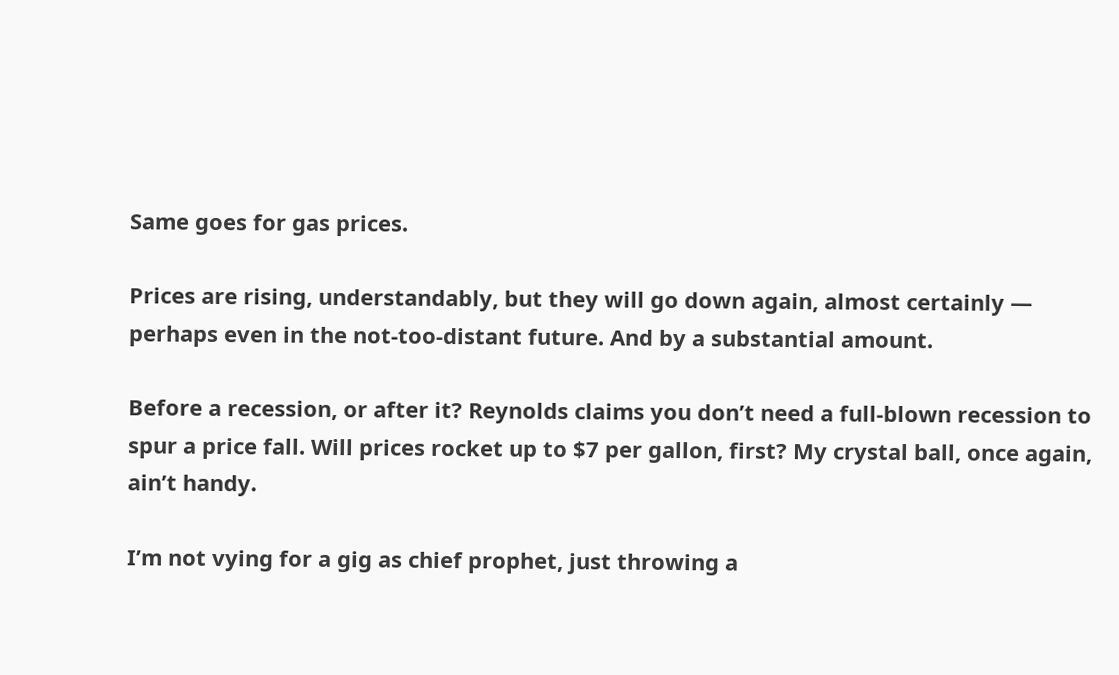Same goes for gas prices.

Prices are rising, understandably, but they will go down again, almost certainly — perhaps even in the not-too-distant future. And by a substantial amount.

Before a recession, or after it? Reynolds claims you don’t need a full-blown recession to spur a price fall. Will prices rocket up to $7 per gallon, first? My crystal ball, once again, ain’t handy.

I’m not vying for a gig as chief prophet, just throwing a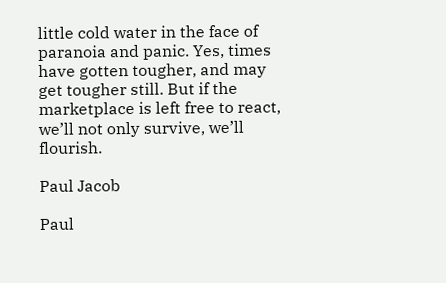little cold water in the face of paranoia and panic. Yes, times have gotten tougher, and may get tougher still. But if the marketplace is left free to react, we’ll not only survive, we’ll flourish.

Paul Jacob

Paul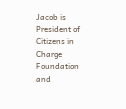Jacob is President of Citizens in Charge Foundation and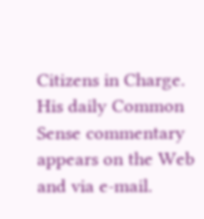Citizens in Charge. His daily Common Sense commentary appears on the Web and via e-mail.